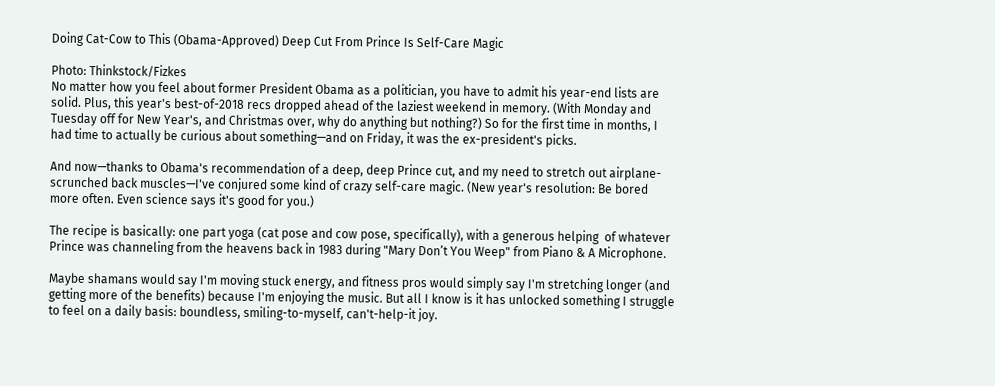Doing Cat-Cow to This (Obama-Approved) Deep Cut From Prince Is Self-Care Magic

Photo: Thinkstock/Fizkes
No matter how you feel about former President Obama as a politician, you have to admit his year-end lists are solid. Plus, this year's best-of-2018 recs dropped ahead of the laziest weekend in memory. (With Monday and Tuesday off for New Year's, and Christmas over, why do anything but nothing?) So for the first time in months, I had time to actually be curious about something—and on Friday, it was the ex-president's picks.

And now—thanks to Obama's recommendation of a deep, deep Prince cut, and my need to stretch out airplane-scrunched back muscles—I've conjured some kind of crazy self-care magic. (New year's resolution: Be bored more often. Even science says it's good for you.)

The recipe is basically: one part yoga (cat pose and cow pose, specifically), with a generous helping  of whatever Prince was channeling from the heavens back in 1983 during "Mary Don’t You Weep" from Piano & A Microphone.

Maybe shamans would say I'm moving stuck energy, and fitness pros would simply say I'm stretching longer (and getting more of the benefits) because I'm enjoying the music. But all I know is it has unlocked something I struggle to feel on a daily basis: boundless, smiling-to-myself, can't-help-it joy.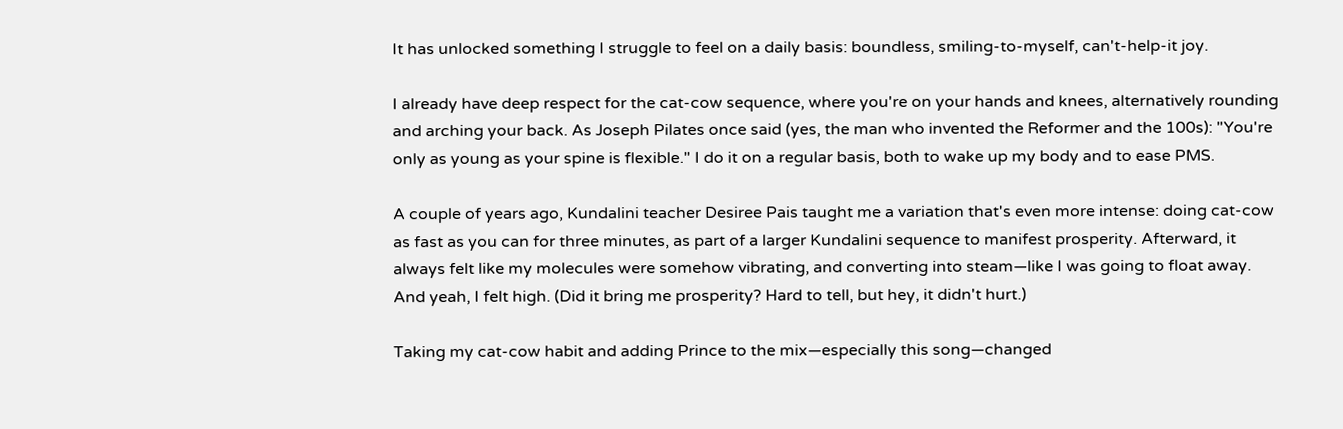It has unlocked something I struggle to feel on a daily basis: boundless, smiling-to-myself, can't-help-it joy.

I already have deep respect for the cat-cow sequence, where you're on your hands and knees, alternatively rounding and arching your back. As Joseph Pilates once said (yes, the man who invented the Reformer and the 100s): "You're only as young as your spine is flexible." I do it on a regular basis, both to wake up my body and to ease PMS.

A couple of years ago, Kundalini teacher Desiree Pais taught me a variation that's even more intense: doing cat-cow as fast as you can for three minutes, as part of a larger Kundalini sequence to manifest prosperity. Afterward, it always felt like my molecules were somehow vibrating, and converting into steam—like I was going to float away. And yeah, I felt high. (Did it bring me prosperity? Hard to tell, but hey, it didn't hurt.)

Taking my cat-cow habit and adding Prince to the mix—especially this song—changed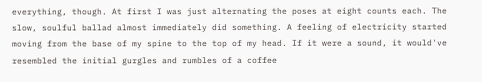everything, though. At first I was just alternating the poses at eight counts each. The slow, soulful ballad almost immediately did something. A feeling of electricity started moving from the base of my spine to the top of my head. If it were a sound, it would've resembled the initial gurgles and rumbles of a coffee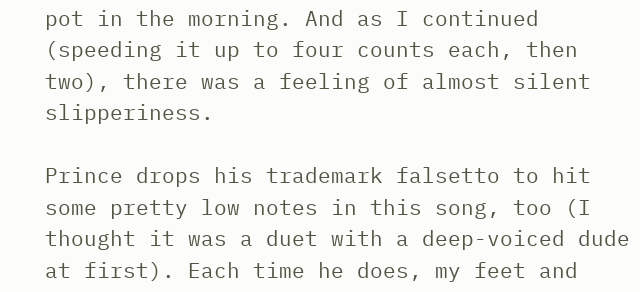pot in the morning. And as I continued (speeding it up to four counts each, then two), there was a feeling of almost silent slipperiness.

Prince drops his trademark falsetto to hit some pretty low notes in this song, too (I thought it was a duet with a deep-voiced dude at first). Each time he does, my feet and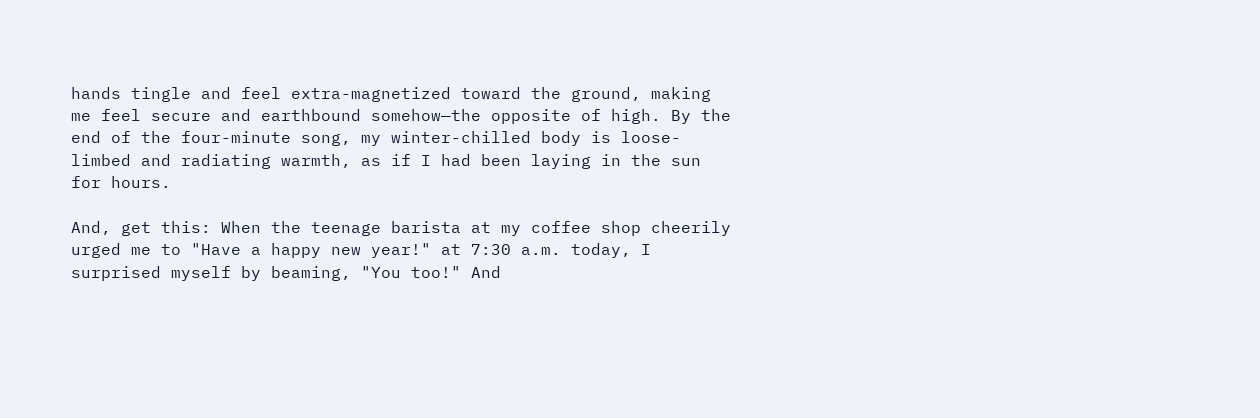hands tingle and feel extra-magnetized toward the ground, making me feel secure and earthbound somehow—the opposite of high. By the end of the four-minute song, my winter-chilled body is loose-limbed and radiating warmth, as if I had been laying in the sun for hours.

And, get this: When the teenage barista at my coffee shop cheerily urged me to "Have a happy new year!" at 7:30 a.m. today, I surprised myself by beaming, "You too!" And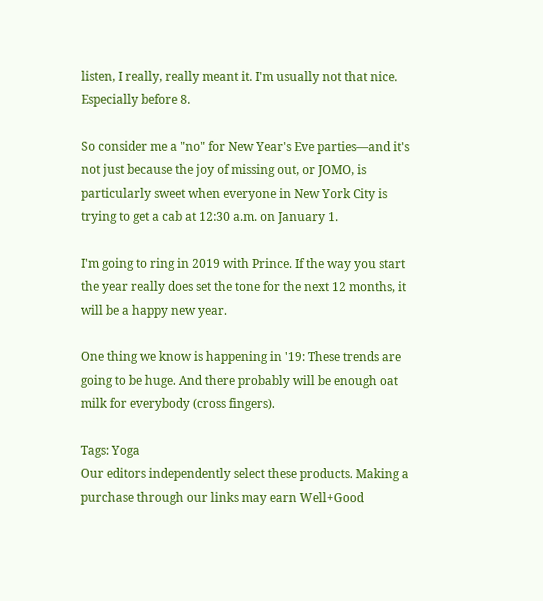listen, I really, really meant it. I'm usually not that nice. Especially before 8.

So consider me a "no" for New Year's Eve parties—and it's not just because the joy of missing out, or JOMO, is particularly sweet when everyone in New York City is trying to get a cab at 12:30 a.m. on January 1.

I'm going to ring in 2019 with Prince. If the way you start the year really does set the tone for the next 12 months, it will be a happy new year.

One thing we know is happening in '19: These trends are going to be huge. And there probably will be enough oat milk for everybody (cross fingers).

Tags: Yoga
Our editors independently select these products. Making a purchase through our links may earn Well+Good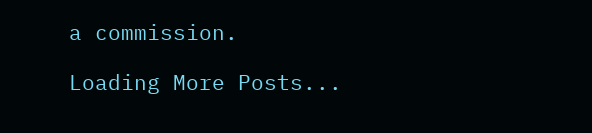a commission.

Loading More Posts...